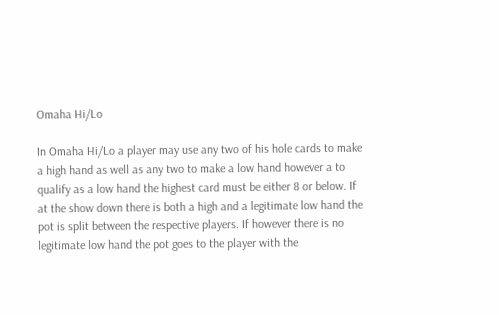Omaha Hi/Lo

In Omaha Hi/Lo a player may use any two of his hole cards to make a high hand as well as any two to make a low hand however a to qualify as a low hand the highest card must be either 8 or below. If at the show down there is both a high and a legitimate low hand the pot is split between the respective players. If however there is no legitimate low hand the pot goes to the player with the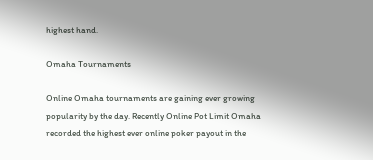highest hand.

Omaha Tournaments

Online Omaha tournaments are gaining ever growing popularity by the day. Recently Online Pot Limit Omaha recorded the highest ever online poker payout in the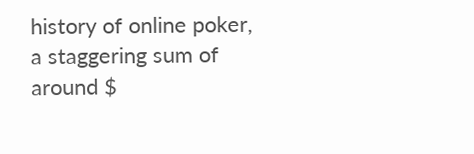history of online poker, a staggering sum of around $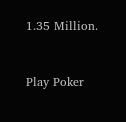1.35 Million.



Play Poker